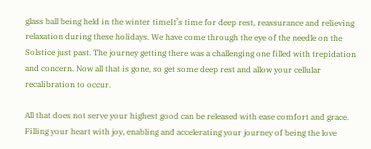glass ball being held in the winter timeIt’s time for deep rest, reassurance and relieving relaxation during these holidays. We have come through the eye of the needle on the Solstice just past. The journey getting there was a challenging one filled with trepidation and concern. Now all that is gone, so get some deep rest and allow your cellular recalibration to occur.

All that does not serve your highest good can be released with ease comfort and grace. Filling your heart with joy, enabling and accelerating your journey of being the love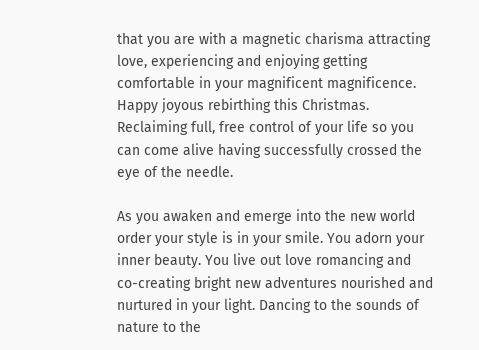that you are with a magnetic charisma attracting love, experiencing and enjoying getting comfortable in your magnificent magnificence.
Happy joyous rebirthing this Christmas. Reclaiming full, free control of your life so you can come alive having successfully crossed the eye of the needle.

As you awaken and emerge into the new world order your style is in your smile. You adorn your inner beauty. You live out love romancing and co-creating bright new adventures nourished and nurtured in your light. Dancing to the sounds of nature to the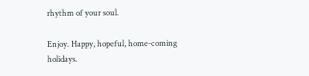rhythm of your soul.

Enjoy. Happy, hopeful, home-coming holidays.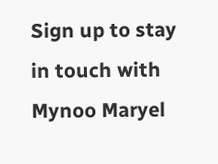Sign up to stay in touch with Mynoo Maryel